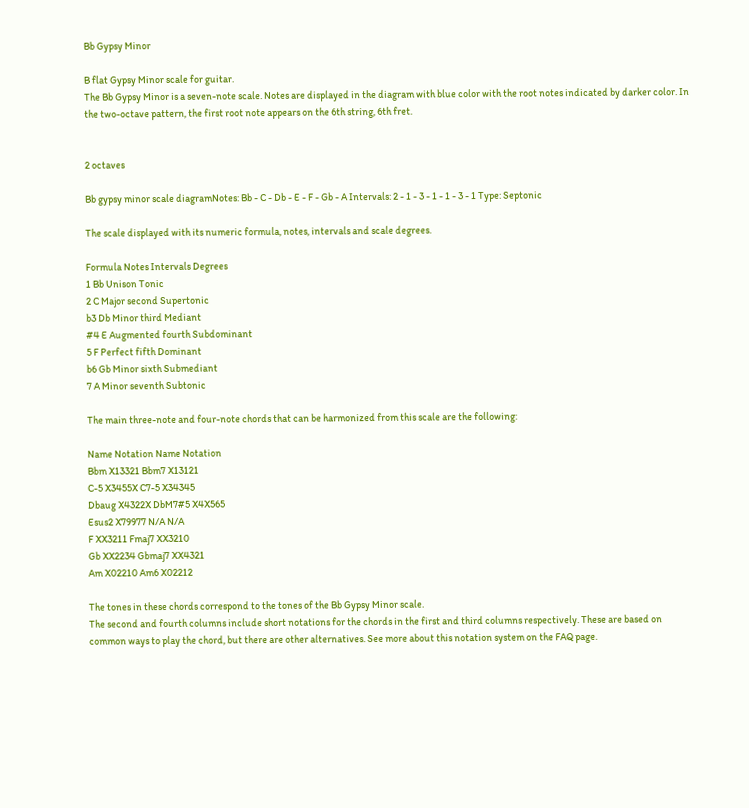Bb Gypsy Minor

B flat Gypsy Minor scale for guitar.
The Bb Gypsy Minor is a seven-note scale. Notes are displayed in the diagram with blue color with the root notes indicated by darker color. In the two-octave pattern, the first root note appears on the 6th string, 6th fret.


2 octaves

Bb gypsy minor scale diagramNotes: Bb - C - Db - E - F - Gb - A Intervals: 2 - 1 - 3 - 1 - 1 - 3 - 1 Type: Septonic

The scale displayed with its numeric formula, notes, intervals and scale degrees.

Formula Notes Intervals Degrees
1 Bb Unison Tonic
2 C Major second Supertonic
b3 Db Minor third Mediant
#4 E Augmented fourth Subdominant
5 F Perfect fifth Dominant
b6 Gb Minor sixth Submediant
7 A Minor seventh Subtonic

The main three-note and four-note chords that can be harmonized from this scale are the following:

Name Notation Name Notation
Bbm X13321 Bbm7 X13121
C-5 X3455X C7-5 X34345
Dbaug X4322X DbM7#5 X4X565
Esus2 X79977 N/A N/A
F XX3211 Fmaj7 XX3210
Gb XX2234 Gbmaj7 XX4321
Am X02210 Am6 X02212

The tones in these chords correspond to the tones of the Bb Gypsy Minor scale.
The second and fourth columns include short notations for the chords in the first and third columns respectively. These are based on common ways to play the chord, but there are other alternatives. See more about this notation system on the FAQ page.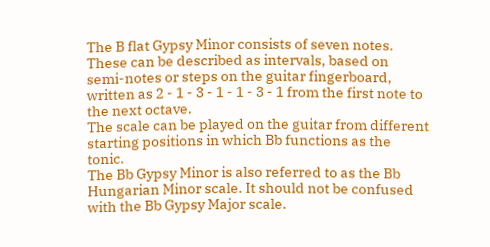The B flat Gypsy Minor consists of seven notes. These can be described as intervals, based on semi-notes or steps on the guitar fingerboard, written as 2 - 1 - 3 - 1 - 1 - 3 - 1 from the first note to the next octave.
The scale can be played on the guitar from different starting positions in which Bb functions as the tonic.
The Bb Gypsy Minor is also referred to as the Bb Hungarian Minor scale. It should not be confused with the Bb Gypsy Major scale.